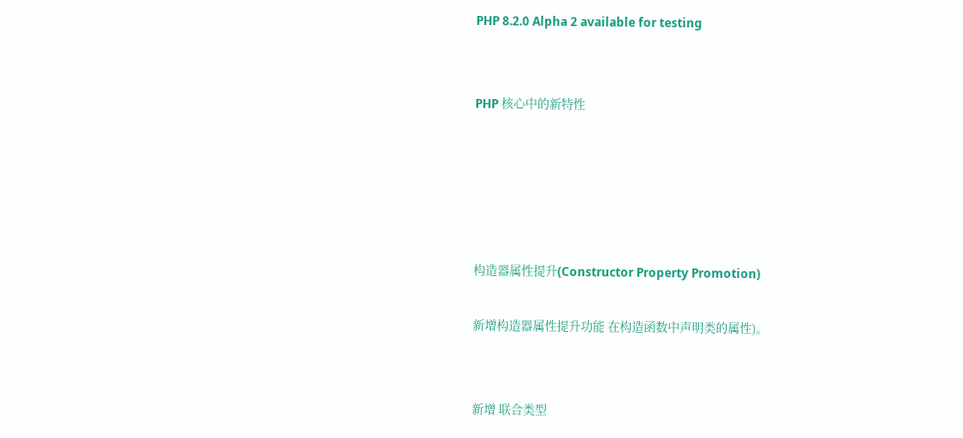PHP 8.2.0 Alpha 2 available for testing


PHP 核心中的新特性





构造器属性提升(Constructor Property Promotion)

新增构造器属性提升功能 在构造函数中声明类的属性)。


新增 联合类型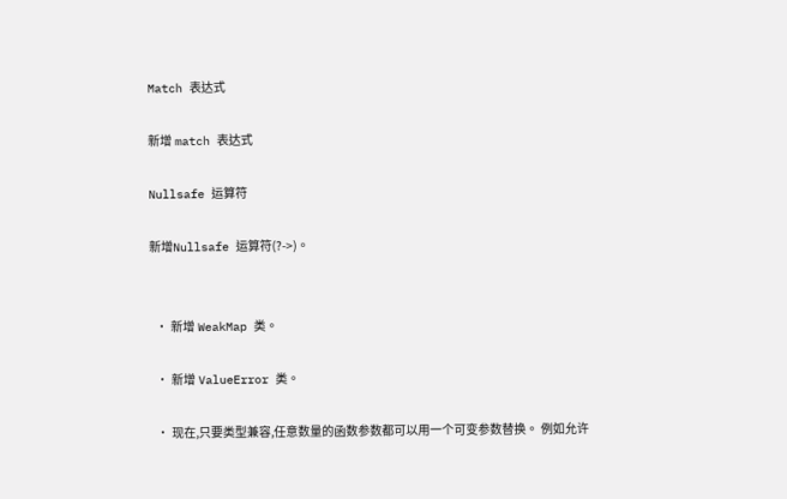Match 表达式

新增 match 表达式

Nullsafe 运算符

新增Nullsafe 运算符(?->)。


  • 新增 WeakMap 类。

  • 新增 ValueError 类。

  • 现在,只要类型兼容,任意数量的函数参数都可以用一个可变参数替换。 例如允许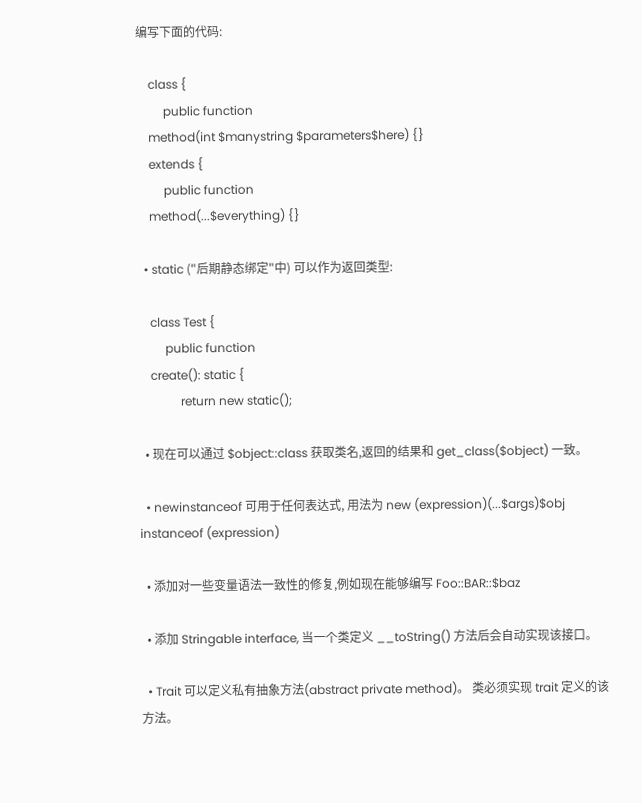编写下面的代码:

    class {
         public function
    method(int $manystring $parameters$here) {}
    extends {
         public function
    method(...$everything) {}

  • static ("后期静态绑定"中) 可以作为返回类型:

    class Test {
         public function
    create(): static {
              return new static();

  • 现在可以通过 $object::class 获取类名,返回的结果和 get_class($object) 一致。

  • newinstanceof 可用于任何表达式, 用法为 new (expression)(...$args)$obj instanceof (expression)

  • 添加对一些变量语法一致性的修复,例如现在能够编写 Foo::BAR::$baz

  • 添加 Stringable interface, 当一个类定义 __toString() 方法后会自动实现该接口。

  • Trait 可以定义私有抽象方法(abstract private method)。 类必须实现 trait 定义的该方法。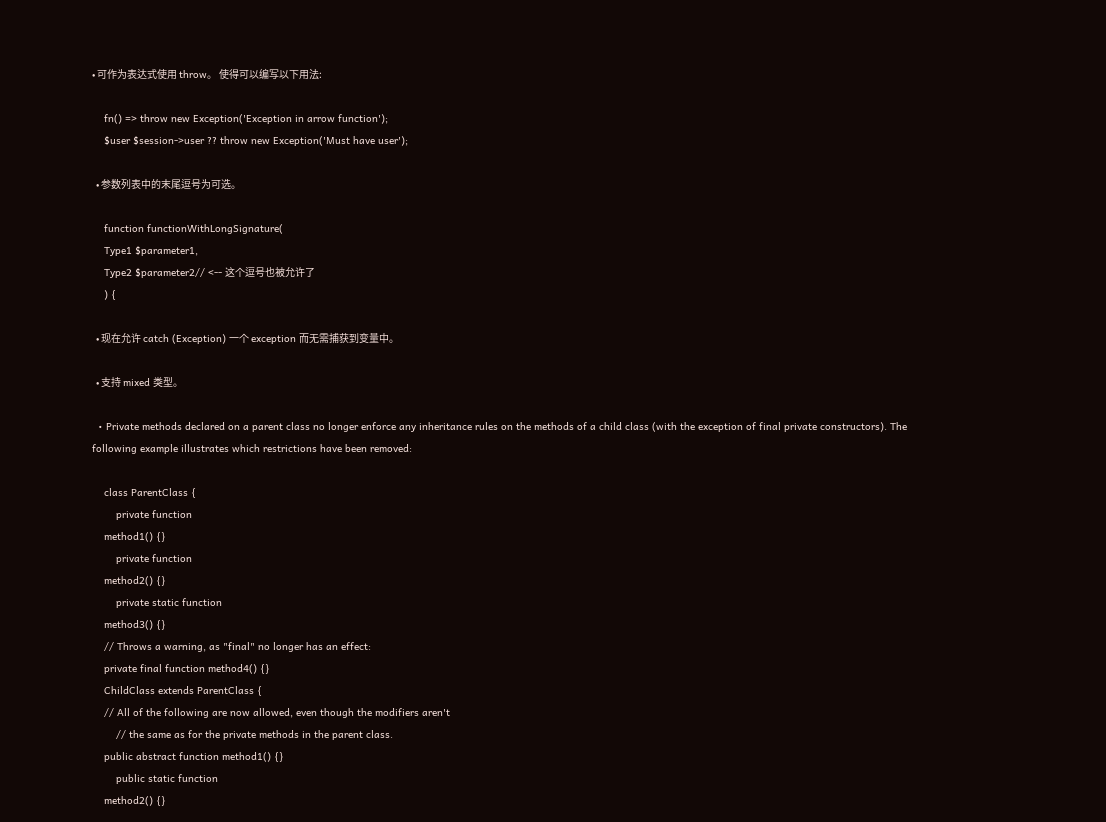• 可作为表达式使用 throw。 使得可以编写以下用法:

    fn() => throw new Exception('Exception in arrow function');
    $user $session->user ?? throw new Exception('Must have user');

  • 参数列表中的末尾逗号为可选。

    function functionWithLongSignature(
    Type1 $parameter1,
    Type2 $parameter2// <-- 这个逗号也被允许了
    ) {

  • 现在允许 catch (Exception) 一个 exception 而无需捕获到变量中。

  • 支持 mixed 类型。

  • Private methods declared on a parent class no longer enforce any inheritance rules on the methods of a child class (with the exception of final private constructors). The following example illustrates which restrictions have been removed:

    class ParentClass {
        private function
    method1() {}
        private function
    method2() {}
        private static function
    method3() {}
    // Throws a warning, as "final" no longer has an effect:
    private final function method4() {}
    ChildClass extends ParentClass {
    // All of the following are now allowed, even though the modifiers aren't
        // the same as for the private methods in the parent class.
    public abstract function method1() {}
        public static function
    method2() {}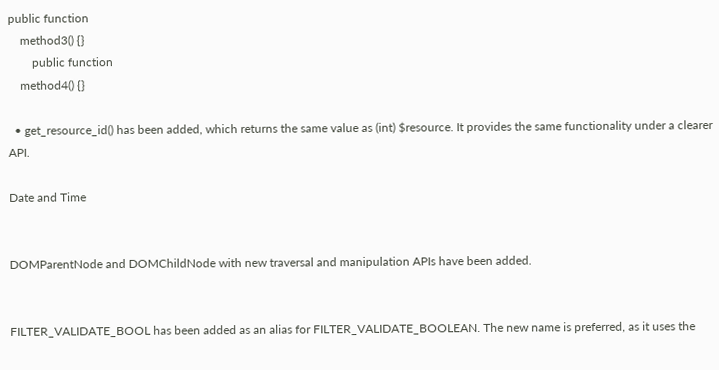public function
    method3() {}
        public function
    method4() {}

  • get_resource_id() has been added, which returns the same value as (int) $resource. It provides the same functionality under a clearer API.

Date and Time


DOMParentNode and DOMChildNode with new traversal and manipulation APIs have been added.


FILTER_VALIDATE_BOOL has been added as an alias for FILTER_VALIDATE_BOOLEAN. The new name is preferred, as it uses the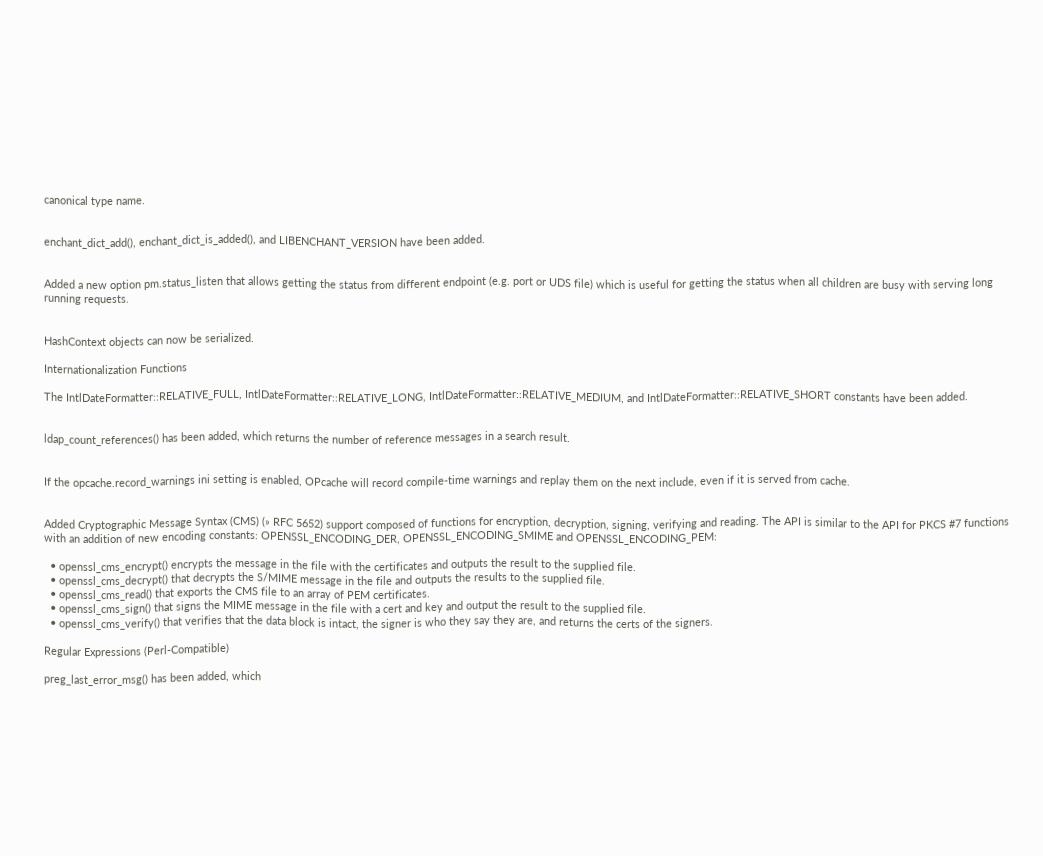canonical type name.


enchant_dict_add(), enchant_dict_is_added(), and LIBENCHANT_VERSION have been added.


Added a new option pm.status_listen that allows getting the status from different endpoint (e.g. port or UDS file) which is useful for getting the status when all children are busy with serving long running requests.


HashContext objects can now be serialized.

Internationalization Functions

The IntlDateFormatter::RELATIVE_FULL, IntlDateFormatter::RELATIVE_LONG, IntlDateFormatter::RELATIVE_MEDIUM, and IntlDateFormatter::RELATIVE_SHORT constants have been added.


ldap_count_references() has been added, which returns the number of reference messages in a search result.


If the opcache.record_warnings ini setting is enabled, OPcache will record compile-time warnings and replay them on the next include, even if it is served from cache.


Added Cryptographic Message Syntax (CMS) (» RFC 5652) support composed of functions for encryption, decryption, signing, verifying and reading. The API is similar to the API for PKCS #7 functions with an addition of new encoding constants: OPENSSL_ENCODING_DER, OPENSSL_ENCODING_SMIME and OPENSSL_ENCODING_PEM:

  • openssl_cms_encrypt() encrypts the message in the file with the certificates and outputs the result to the supplied file.
  • openssl_cms_decrypt() that decrypts the S/MIME message in the file and outputs the results to the supplied file.
  • openssl_cms_read() that exports the CMS file to an array of PEM certificates.
  • openssl_cms_sign() that signs the MIME message in the file with a cert and key and output the result to the supplied file.
  • openssl_cms_verify() that verifies that the data block is intact, the signer is who they say they are, and returns the certs of the signers.

Regular Expressions (Perl-Compatible)

preg_last_error_msg() has been added, which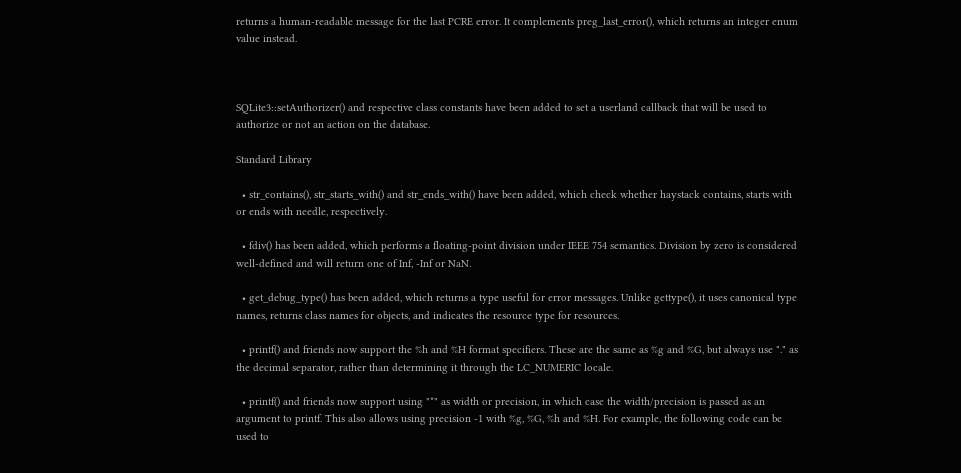returns a human-readable message for the last PCRE error. It complements preg_last_error(), which returns an integer enum value instead.



SQLite3::setAuthorizer() and respective class constants have been added to set a userland callback that will be used to authorize or not an action on the database.

Standard Library

  • str_contains(), str_starts_with() and str_ends_with() have been added, which check whether haystack contains, starts with or ends with needle, respectively.

  • fdiv() has been added, which performs a floating-point division under IEEE 754 semantics. Division by zero is considered well-defined and will return one of Inf, -Inf or NaN.

  • get_debug_type() has been added, which returns a type useful for error messages. Unlike gettype(), it uses canonical type names, returns class names for objects, and indicates the resource type for resources.

  • printf() and friends now support the %h and %H format specifiers. These are the same as %g and %G, but always use "." as the decimal separator, rather than determining it through the LC_NUMERIC locale.

  • printf() and friends now support using "*" as width or precision, in which case the width/precision is passed as an argument to printf. This also allows using precision -1 with %g, %G, %h and %H. For example, the following code can be used to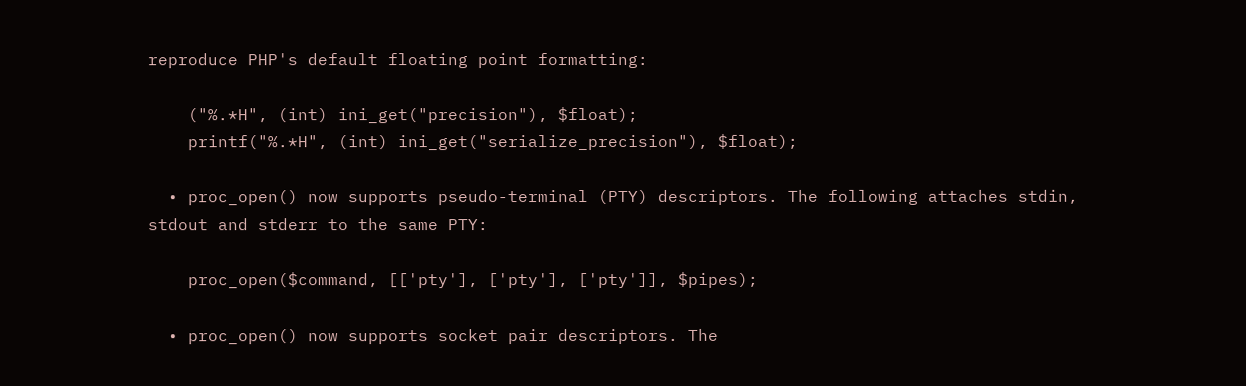reproduce PHP's default floating point formatting:

    ("%.*H", (int) ini_get("precision"), $float);
    printf("%.*H", (int) ini_get("serialize_precision"), $float);

  • proc_open() now supports pseudo-terminal (PTY) descriptors. The following attaches stdin, stdout and stderr to the same PTY:

    proc_open($command, [['pty'], ['pty'], ['pty']], $pipes);

  • proc_open() now supports socket pair descriptors. The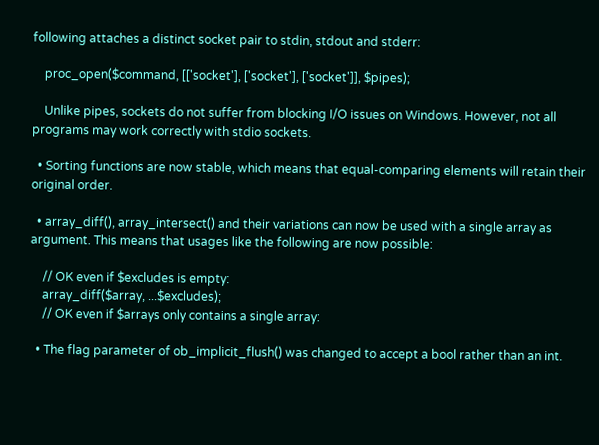following attaches a distinct socket pair to stdin, stdout and stderr:

    proc_open($command, [['socket'], ['socket'], ['socket']], $pipes);

    Unlike pipes, sockets do not suffer from blocking I/O issues on Windows. However, not all programs may work correctly with stdio sockets.

  • Sorting functions are now stable, which means that equal-comparing elements will retain their original order.

  • array_diff(), array_intersect() and their variations can now be used with a single array as argument. This means that usages like the following are now possible:

    // OK even if $excludes is empty:
    array_diff($array, ...$excludes);
    // OK even if $arrays only contains a single array:

  • The flag parameter of ob_implicit_flush() was changed to accept a bool rather than an int.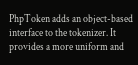PhpToken adds an object-based interface to the tokenizer. It provides a more uniform and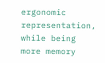ergonomic representation, while being more memory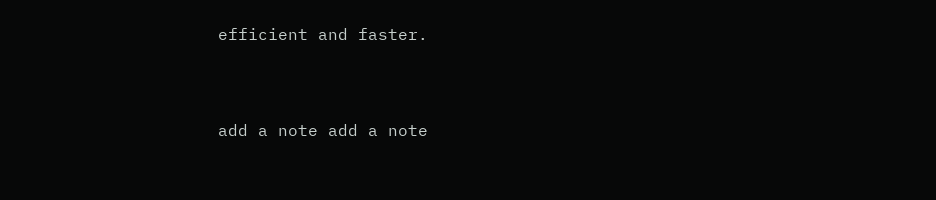efficient and faster.


add a note add a note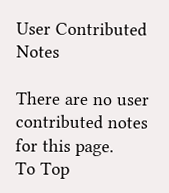User Contributed Notes

There are no user contributed notes for this page.
To Top